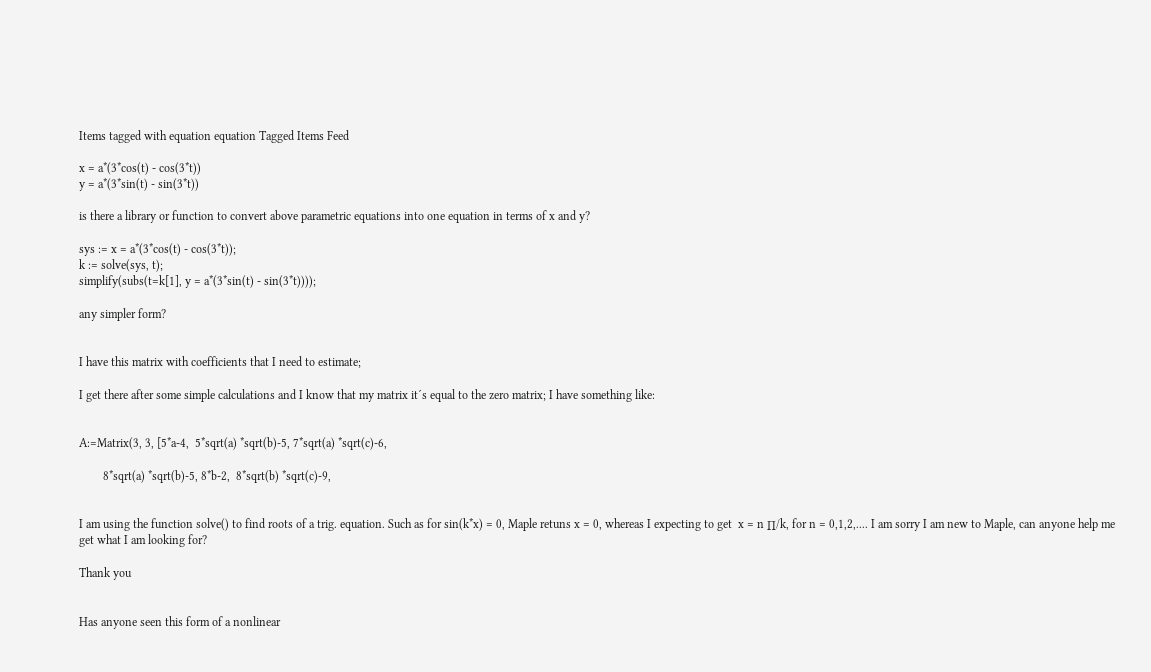Items tagged with equation equation Tagged Items Feed

x = a*(3*cos(t) - cos(3*t))
y = a*(3*sin(t) - sin(3*t))

is there a library or function to convert above parametric equations into one equation in terms of x and y?

sys := x = a*(3*cos(t) - cos(3*t));
k := solve(sys, t);
simplify(subs(t=k[1], y = a*(3*sin(t) - sin(3*t))));

any simpler form?


I have this matrix with coefficients that I need to estimate;

I get there after some simple calculations and I know that my matrix it´s equal to the zero matrix; I have something like:


A:=Matrix(3, 3, [5*a-4,  5*sqrt(a) *sqrt(b)-5, 7*sqrt(a) *sqrt(c)-6,

        8*sqrt(a) *sqrt(b)-5, 8*b-2,  8*sqrt(b) *sqrt(c)-9,


I am using the function solve() to find roots of a trig. equation. Such as for sin(k*x) = 0, Maple retuns x = 0, whereas I expecting to get  x = n ∏/k, for n = 0,1,2,.... I am sorry I am new to Maple, can anyone help me get what I am looking for?

Thank you


Has anyone seen this form of a nonlinear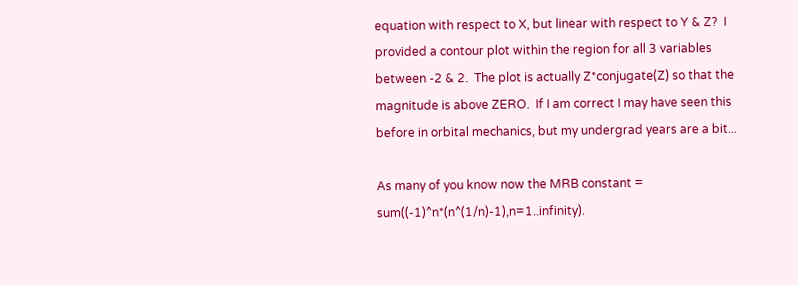equation with respect to X, but linear with respect to Y & Z?  I provided a contour plot within the region for all 3 variables between -2 & 2.  The plot is actually Z*conjugate(Z) so that the magnitude is above ZERO.  If I am correct I may have seen this before in orbital mechanics, but my undergrad years are a bit...

As many of you know now the MRB constant = sum((-1)^n*(n^(1/n)-1),n=1..infinity).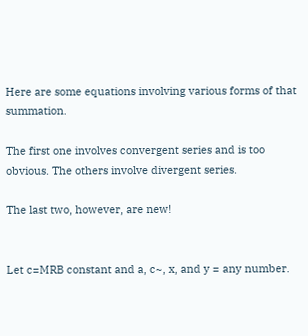Here are some equations involving various forms of that summation.

The first one involves convergent series and is too obvious. The others involve divergent series.

The last two, however, are new!


Let c=MRB constant and a, c~, x, and y = any number.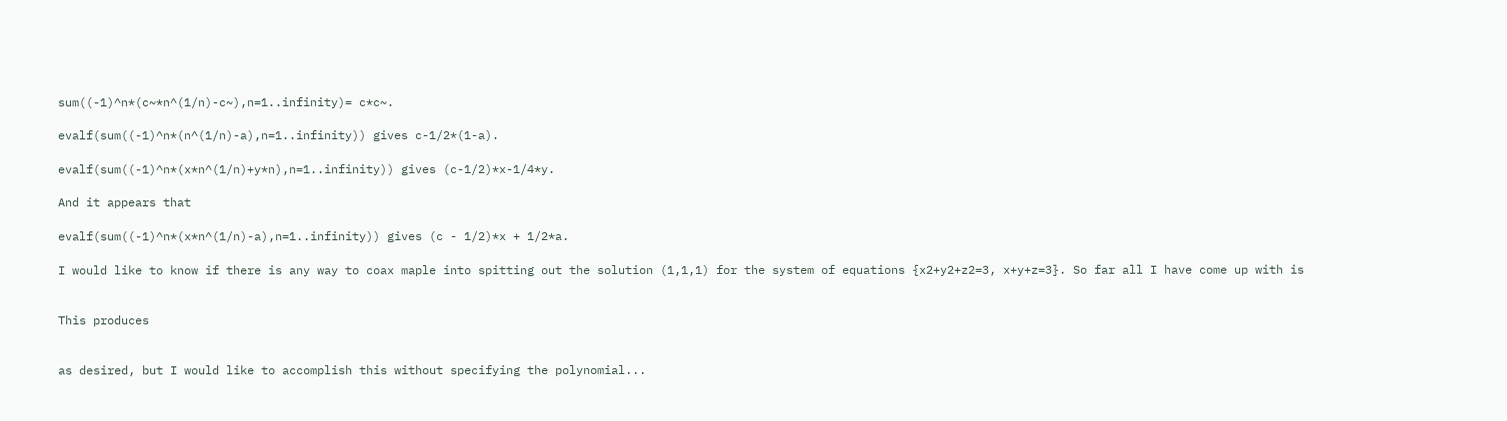sum((-1)^n*(c~*n^(1/n)-c~),n=1..infinity)= c*c~.

evalf(sum((-1)^n*(n^(1/n)-a),n=1..infinity)) gives c-1/2*(1-a).

evalf(sum((-1)^n*(x*n^(1/n)+y*n),n=1..infinity)) gives (c-1/2)*x-1/4*y.

And it appears that

evalf(sum((-1)^n*(x*n^(1/n)-a),n=1..infinity)) gives (c - 1/2)*x + 1/2*a.

I would like to know if there is any way to coax maple into spitting out the solution (1,1,1) for the system of equations {x2+y2+z2=3, x+y+z=3}. So far all I have come up with is


This produces


as desired, but I would like to accomplish this without specifying the polynomial...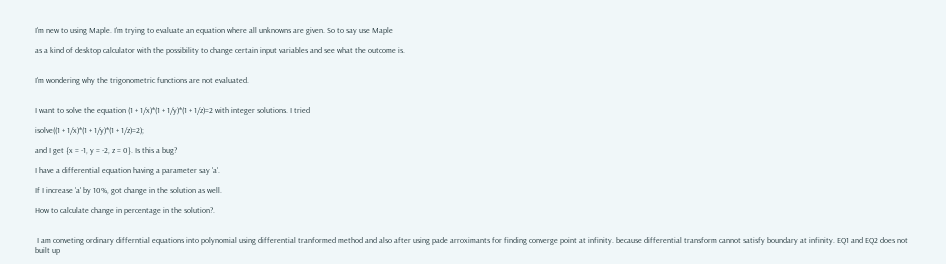I'm new to using Maple. I'm trying to evaluate an equation where all unknowns are given. So to say use Maple

as a kind of desktop calculator with the possibility to change certain input variables and see what the outcome is.


I'm wondering why the trigonometric functions are not evaluated.


I want to solve the equation (1 + 1/x)*(1 + 1/y)*(1 + 1/z)=2 with integer solutions. I tried

isolve((1 + 1/x)*(1 + 1/y)*(1 + 1/z)=2);

and I get {x = -1, y = -2, z = 0}. Is this a bug?

I have a differential equation having a parameter say 'a'.

If I increase 'a' by 10%, got change in the solution as well.

How to calculate change in percentage in the solution?.


 I am conveting ordinary differntial equations into polynomial using differential tranformed method and also after using pade arroximants for finding converge point at infinity. because differential transform cannot satisfy boundary at infinity. EQ1 and EQ2 does not built up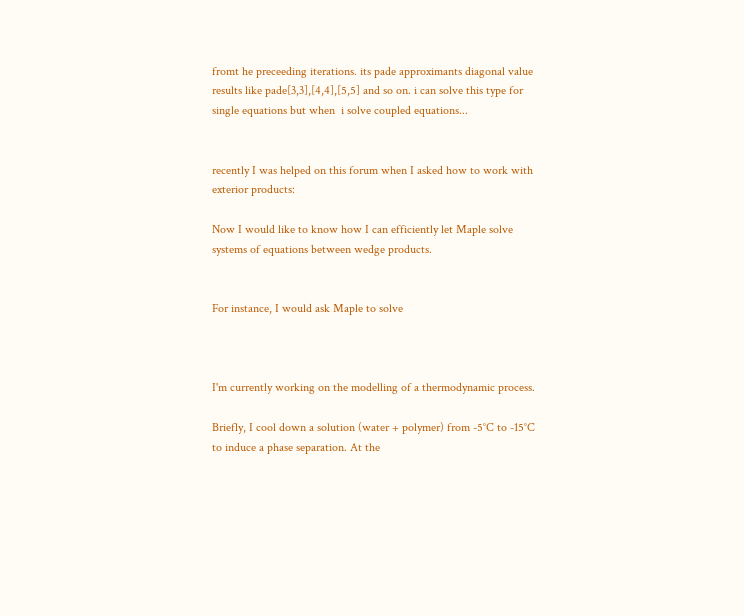fromt he preceeding iterations. its pade approximants diagonal value results like pade[3,3],[4,4],[5,5] and so on. i can solve this type for single equations but when  i solve coupled equations...


recently I was helped on this forum when I asked how to work with exterior products:

Now I would like to know how I can efficiently let Maple solve systems of equations between wedge products.


For instance, I would ask Maple to solve



I'm currently working on the modelling of a thermodynamic process.

Briefly, I cool down a solution (water + polymer) from -5°C to -15°C to induce a phase separation. At the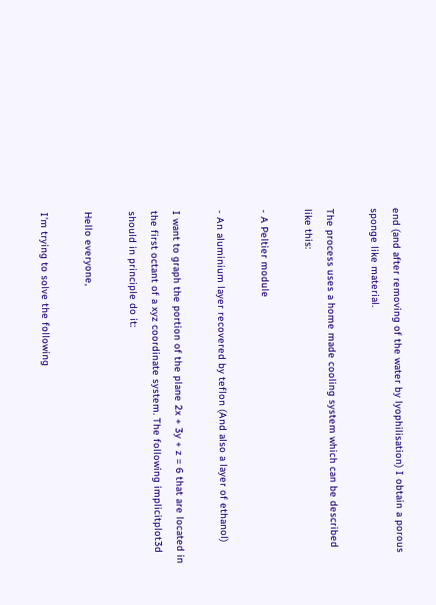end (and after removing of the water by lyophilisation) I obtain a porous sponge like material.

The process uses a home made cooling system which can be described like this:

- A Peltier module

- An aluminium layer recovered by teflon (And also a layer of ethanol)

I want to graph the portion of the plane 2x + 3y + z = 6 that are located in the first octant of a xyz coordinate system. The following implicitplot3d should in principle do it:

Hello everyone,

I'm trying to solve the following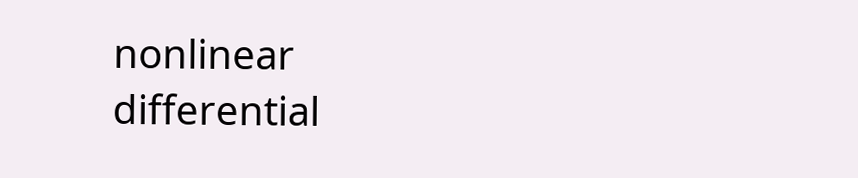nonlinear differential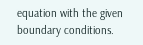equation with the given boundary conditions.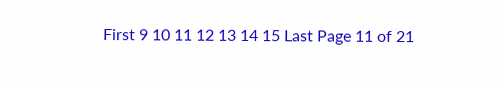First 9 10 11 12 13 14 15 Last Page 11 of 21